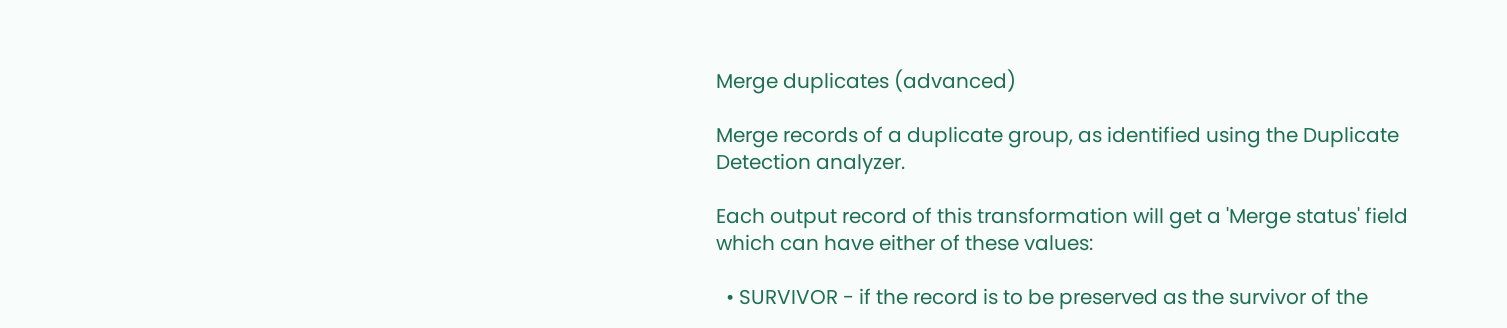Merge duplicates (advanced)

Merge records of a duplicate group, as identified using the Duplicate Detection analyzer.

Each output record of this transformation will get a 'Merge status' field which can have either of these values:

  • SURVIVOR - if the record is to be preserved as the survivor of the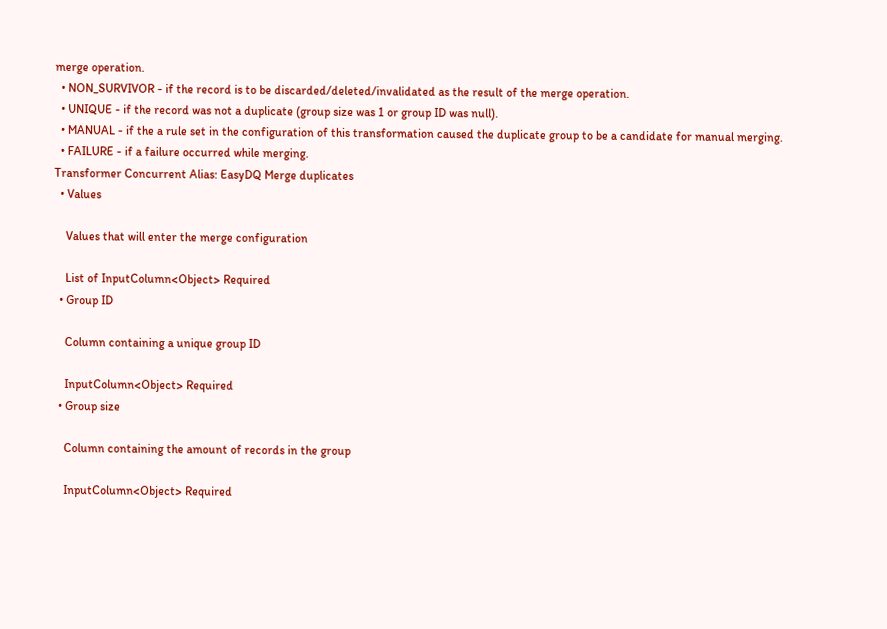merge operation.
  • NON_SURVIVOR - if the record is to be discarded/deleted/invalidated as the result of the merge operation.
  • UNIQUE - if the record was not a duplicate (group size was 1 or group ID was null).
  • MANUAL - if the a rule set in the configuration of this transformation caused the duplicate group to be a candidate for manual merging.
  • FAILURE - if a failure occurred while merging.
Transformer Concurrent Alias: EasyDQ Merge duplicates
  • Values

    Values that will enter the merge configuration

    List of InputColumn<Object> Required
  • Group ID

    Column containing a unique group ID

    InputColumn<Object> Required
  • Group size

    Column containing the amount of records in the group

    InputColumn<Object> Required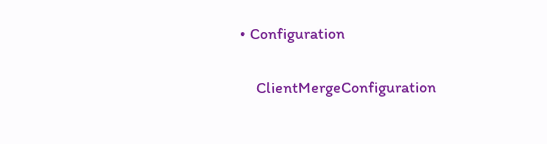• Configuration

    ClientMergeConfiguration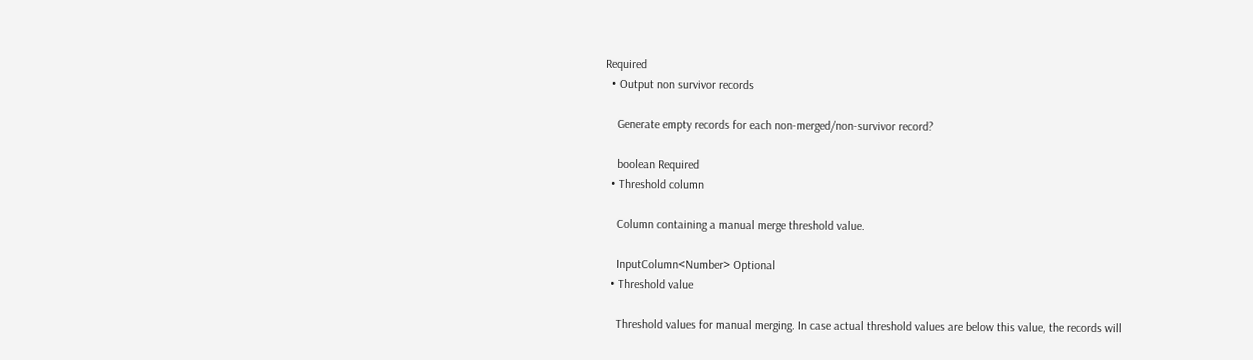Required
  • Output non survivor records

    Generate empty records for each non-merged/non-survivor record?

    boolean Required
  • Threshold column

    Column containing a manual merge threshold value.

    InputColumn<Number> Optional
  • Threshold value

    Threshold values for manual merging. In case actual threshold values are below this value, the records will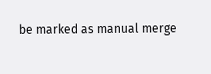be marked as manual merge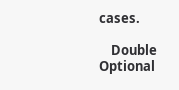cases.

    Double Optional